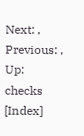Next: , Previous: , Up: checks   [Index]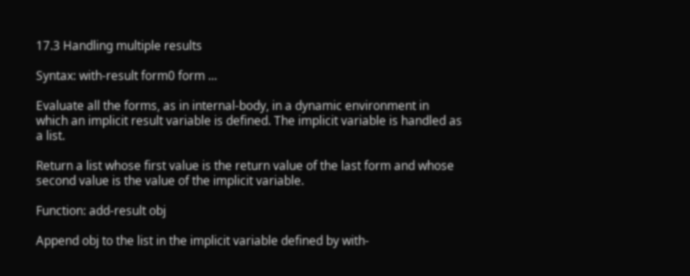17.3 Handling multiple results

Syntax: with-result form0 form ...

Evaluate all the forms, as in internal-body, in a dynamic environment in which an implicit result variable is defined. The implicit variable is handled as a list.

Return a list whose first value is the return value of the last form and whose second value is the value of the implicit variable.

Function: add-result obj

Append obj to the list in the implicit variable defined by with-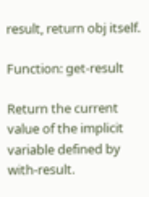result, return obj itself.

Function: get-result

Return the current value of the implicit variable defined by with-result.